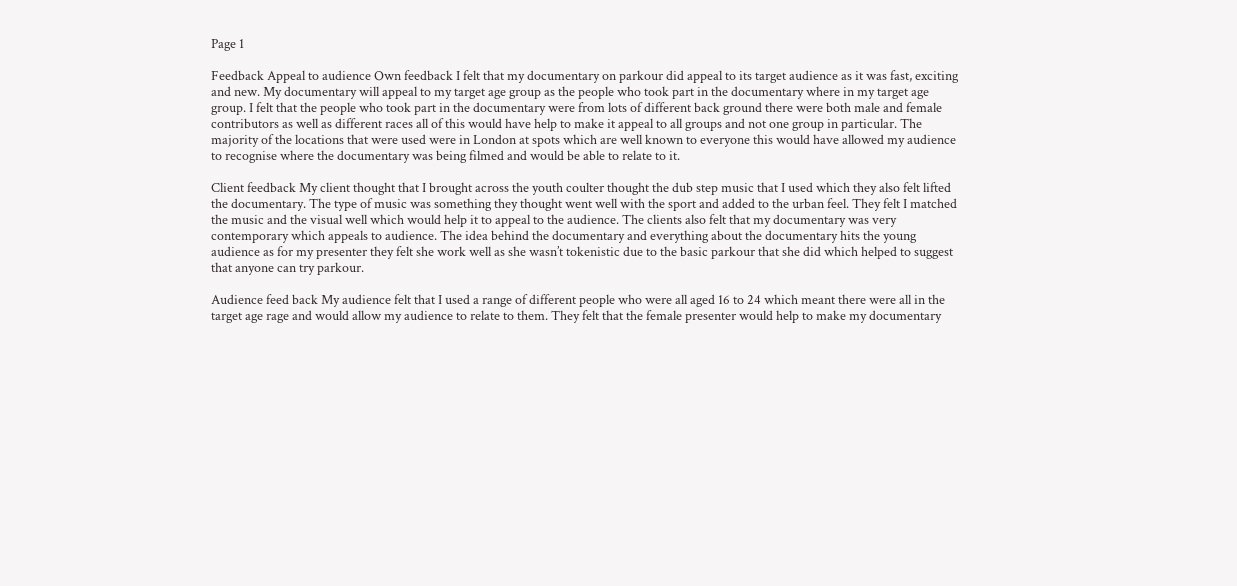Page 1

Feedback Appeal to audience Own feedback I felt that my documentary on parkour did appeal to its target audience as it was fast, exciting and new. My documentary will appeal to my target age group as the people who took part in the documentary where in my target age group. I felt that the people who took part in the documentary were from lots of different back ground there were both male and female contributors as well as different races all of this would have help to make it appeal to all groups and not one group in particular. The majority of the locations that were used were in London at spots which are well known to everyone this would have allowed my audience to recognise where the documentary was being filmed and would be able to relate to it.

Client feedback My client thought that I brought across the youth coulter thought the dub step music that I used which they also felt lifted the documentary. The type of music was something they thought went well with the sport and added to the urban feel. They felt I matched the music and the visual well which would help it to appeal to the audience. The clients also felt that my documentary was very contemporary which appeals to audience. The idea behind the documentary and everything about the documentary hits the young audience as for my presenter they felt she work well as she wasn’t tokenistic due to the basic parkour that she did which helped to suggest that anyone can try parkour.

Audience feed back My audience felt that I used a range of different people who were all aged 16 to 24 which meant there were all in the target age rage and would allow my audience to relate to them. They felt that the female presenter would help to make my documentary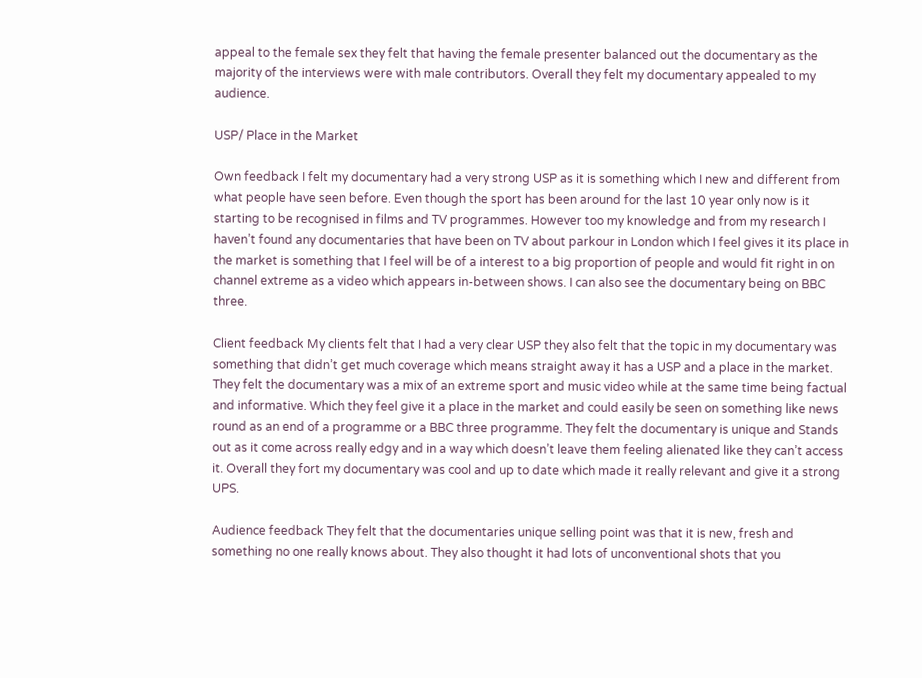appeal to the female sex they felt that having the female presenter balanced out the documentary as the majority of the interviews were with male contributors. Overall they felt my documentary appealed to my audience.

USP/ Place in the Market

Own feedback I felt my documentary had a very strong USP as it is something which I new and different from what people have seen before. Even though the sport has been around for the last 10 year only now is it starting to be recognised in films and TV programmes. However too my knowledge and from my research I haven’t found any documentaries that have been on TV about parkour in London which I feel gives it its place in the market is something that I feel will be of a interest to a big proportion of people and would fit right in on channel extreme as a video which appears in-between shows. I can also see the documentary being on BBC three.

Client feedback My clients felt that I had a very clear USP they also felt that the topic in my documentary was something that didn’t get much coverage which means straight away it has a USP and a place in the market. They felt the documentary was a mix of an extreme sport and music video while at the same time being factual and informative. Which they feel give it a place in the market and could easily be seen on something like news round as an end of a programme or a BBC three programme. They felt the documentary is unique and Stands out as it come across really edgy and in a way which doesn’t leave them feeling alienated like they can’t access it. Overall they fort my documentary was cool and up to date which made it really relevant and give it a strong UPS.

Audience feedback They felt that the documentaries unique selling point was that it is new, fresh and something no one really knows about. They also thought it had lots of unconventional shots that you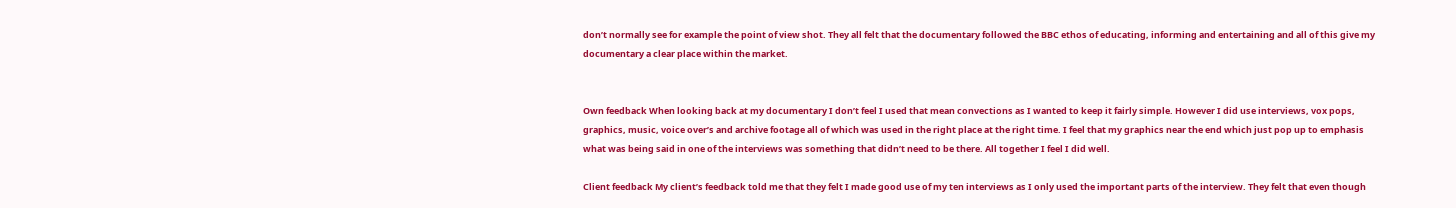don’t normally see for example the point of view shot. They all felt that the documentary followed the BBC ethos of educating, informing and entertaining and all of this give my documentary a clear place within the market.


Own feedback When looking back at my documentary I don’t feel I used that mean convections as I wanted to keep it fairly simple. However I did use interviews, vox pops, graphics, music, voice over’s and archive footage all of which was used in the right place at the right time. I feel that my graphics near the end which just pop up to emphasis what was being said in one of the interviews was something that didn’t need to be there. All together I feel I did well.

Client feedback My client’s feedback told me that they felt I made good use of my ten interviews as I only used the important parts of the interview. They felt that even though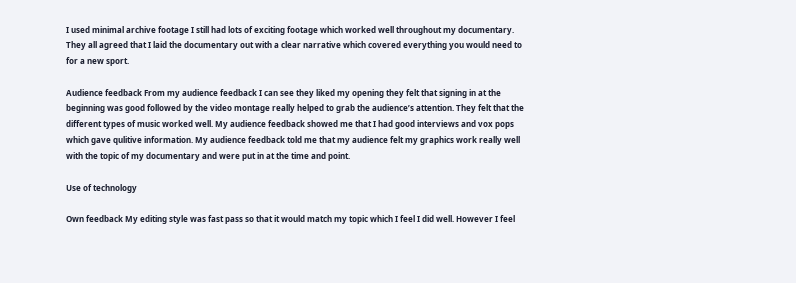I used minimal archive footage I still had lots of exciting footage which worked well throughout my documentary. They all agreed that I laid the documentary out with a clear narrative which covered everything you would need to for a new sport.

Audience feedback From my audience feedback I can see they liked my opening they felt that signing in at the beginning was good followed by the video montage really helped to grab the audience’s attention. They felt that the different types of music worked well. My audience feedback showed me that I had good interviews and vox pops which gave qulitive information. My audience feedback told me that my audience felt my graphics work really well with the topic of my documentary and were put in at the time and point.

Use of technology

Own feedback My editing style was fast pass so that it would match my topic which I feel I did well. However I feel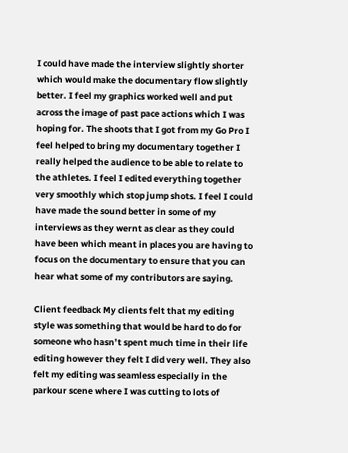I could have made the interview slightly shorter which would make the documentary flow slightly better. I feel my graphics worked well and put across the image of past pace actions which I was hoping for. The shoots that I got from my Go Pro I feel helped to bring my documentary together I really helped the audience to be able to relate to the athletes. I feel I edited everything together very smoothly which stop jump shots. I feel I could have made the sound better in some of my interviews as they wernt as clear as they could have been which meant in places you are having to focus on the documentary to ensure that you can hear what some of my contributors are saying.

Client feedback My clients felt that my editing style was something that would be hard to do for someone who hasn’t spent much time in their life editing however they felt I did very well. They also felt my editing was seamless especially in the parkour scene where I was cutting to lots of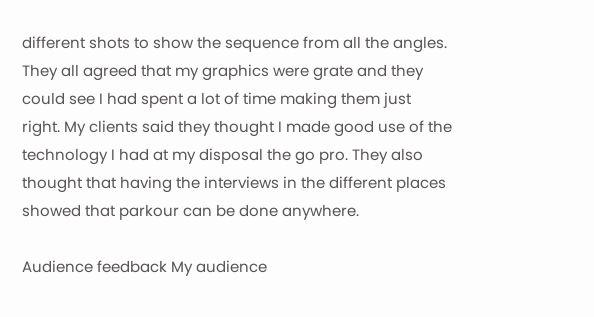different shots to show the sequence from all the angles. They all agreed that my graphics were grate and they could see I had spent a lot of time making them just right. My clients said they thought I made good use of the technology I had at my disposal the go pro. They also thought that having the interviews in the different places showed that parkour can be done anywhere.

Audience feedback My audience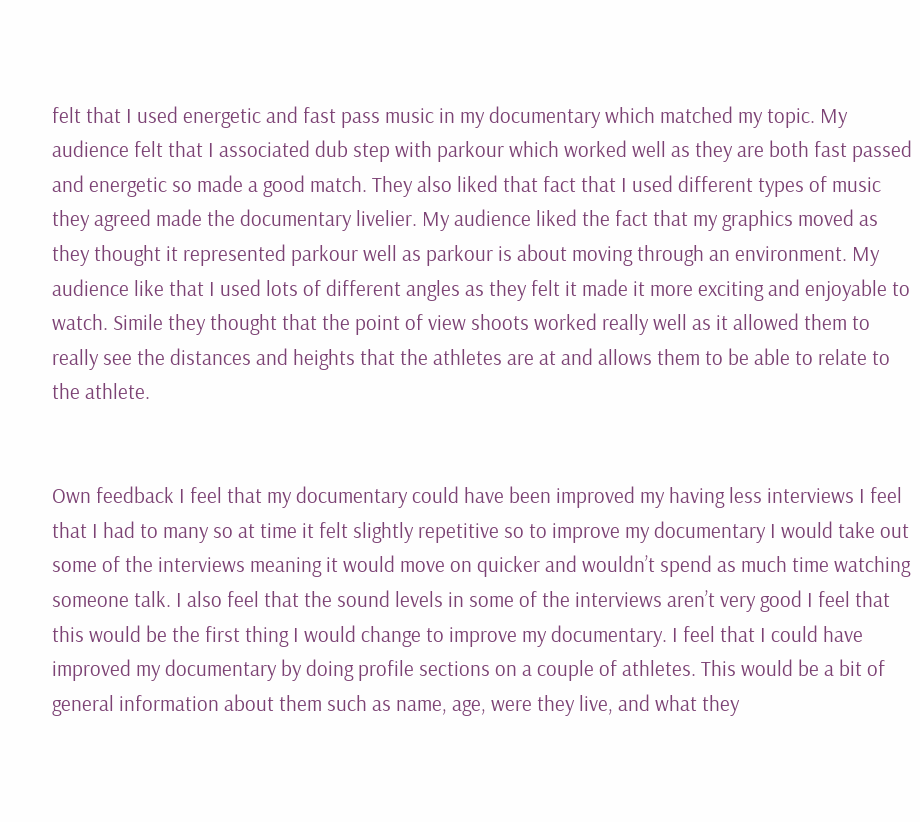felt that I used energetic and fast pass music in my documentary which matched my topic. My audience felt that I associated dub step with parkour which worked well as they are both fast passed and energetic so made a good match. They also liked that fact that I used different types of music they agreed made the documentary livelier. My audience liked the fact that my graphics moved as they thought it represented parkour well as parkour is about moving through an environment. My audience like that I used lots of different angles as they felt it made it more exciting and enjoyable to watch. Simile they thought that the point of view shoots worked really well as it allowed them to really see the distances and heights that the athletes are at and allows them to be able to relate to the athlete.


Own feedback I feel that my documentary could have been improved my having less interviews I feel that I had to many so at time it felt slightly repetitive so to improve my documentary I would take out some of the interviews meaning it would move on quicker and wouldn’t spend as much time watching someone talk. I also feel that the sound levels in some of the interviews aren’t very good I feel that this would be the first thing I would change to improve my documentary. I feel that I could have improved my documentary by doing profile sections on a couple of athletes. This would be a bit of general information about them such as name, age, were they live, and what they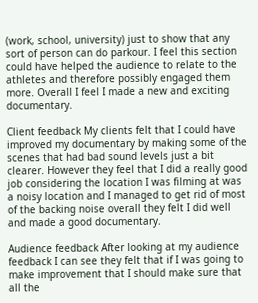(work, school, university) just to show that any sort of person can do parkour. I feel this section could have helped the audience to relate to the athletes and therefore possibly engaged them more. Overall I feel I made a new and exciting documentary.

Client feedback My clients felt that I could have improved my documentary by making some of the scenes that had bad sound levels just a bit clearer. However they feel that I did a really good job considering the location I was filming at was a noisy location and I managed to get rid of most of the backing noise overall they felt I did well and made a good documentary.

Audience feedback After looking at my audience feedback I can see they felt that if I was going to make improvement that I should make sure that all the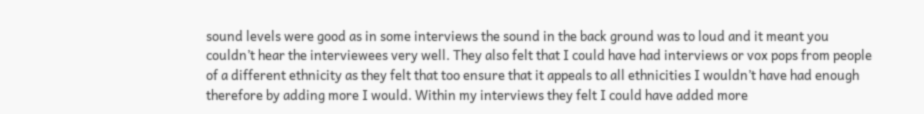sound levels were good as in some interviews the sound in the back ground was to loud and it meant you couldn’t hear the interviewees very well. They also felt that I could have had interviews or vox pops from people of a different ethnicity as they felt that too ensure that it appeals to all ethnicities I wouldn’t have had enough therefore by adding more I would. Within my interviews they felt I could have added more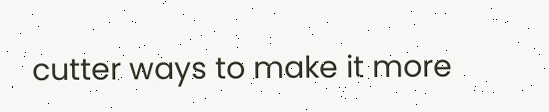cutter ways to make it more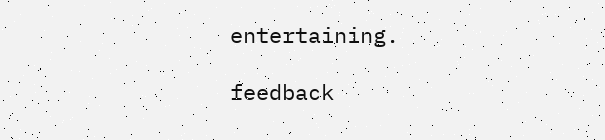entertaining.

feedback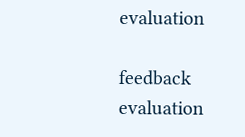evaluation

feedback evaluation